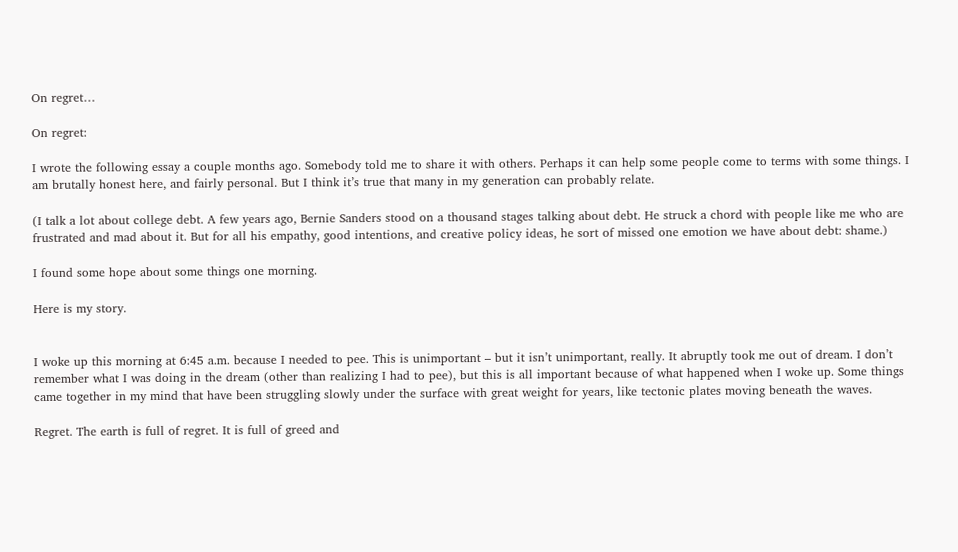On regret…

On regret:

I wrote the following essay a couple months ago. Somebody told me to share it with others. Perhaps it can help some people come to terms with some things. I am brutally honest here, and fairly personal. But I think it’s true that many in my generation can probably relate.

(I talk a lot about college debt. A few years ago, Bernie Sanders stood on a thousand stages talking about debt. He struck a chord with people like me who are frustrated and mad about it. But for all his empathy, good intentions, and creative policy ideas, he sort of missed one emotion we have about debt: shame.)

I found some hope about some things one morning.

Here is my story.


I woke up this morning at 6:45 a.m. because I needed to pee. This is unimportant – but it isn’t unimportant, really. It abruptly took me out of dream. I don’t remember what I was doing in the dream (other than realizing I had to pee), but this is all important because of what happened when I woke up. Some things came together in my mind that have been struggling slowly under the surface with great weight for years, like tectonic plates moving beneath the waves.

Regret. The earth is full of regret. It is full of greed and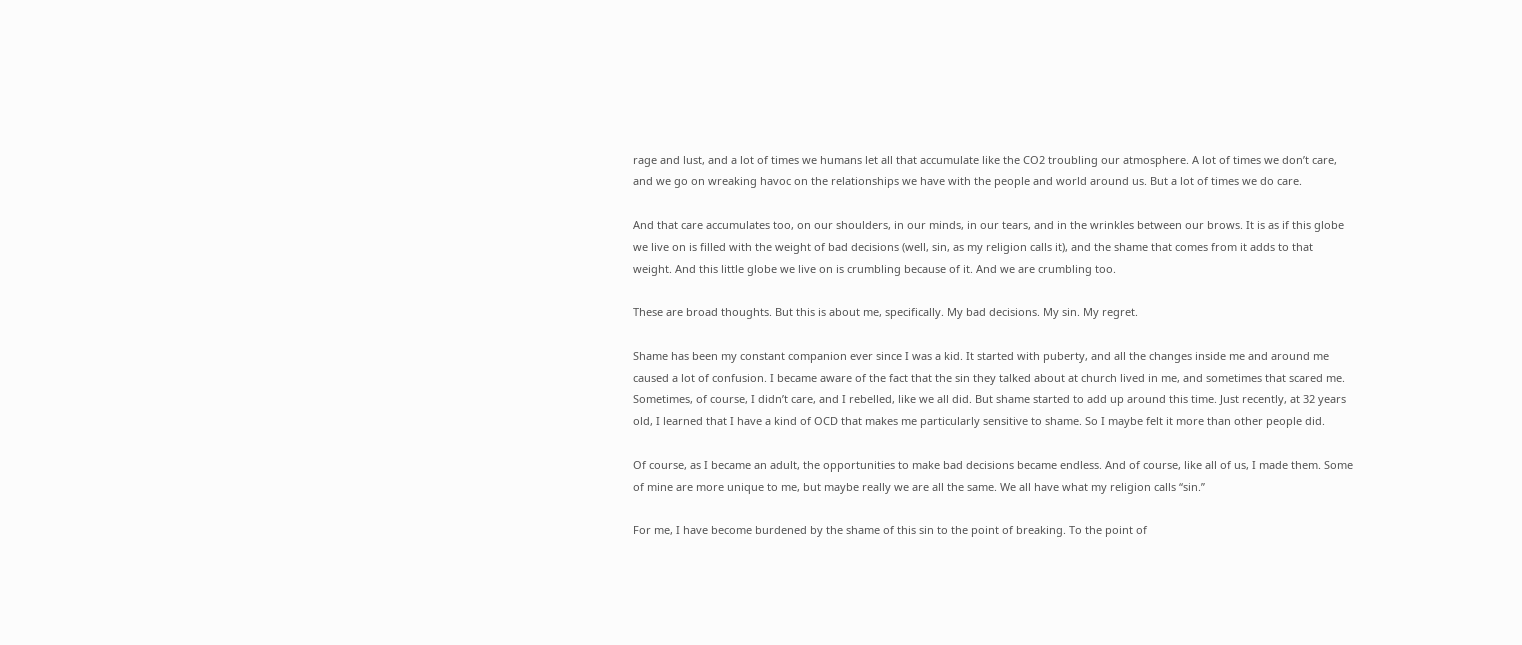rage and lust, and a lot of times we humans let all that accumulate like the CO2 troubling our atmosphere. A lot of times we don’t care, and we go on wreaking havoc on the relationships we have with the people and world around us. But a lot of times we do care.

And that care accumulates too, on our shoulders, in our minds, in our tears, and in the wrinkles between our brows. It is as if this globe we live on is filled with the weight of bad decisions (well, sin, as my religion calls it), and the shame that comes from it adds to that weight. And this little globe we live on is crumbling because of it. And we are crumbling too.

These are broad thoughts. But this is about me, specifically. My bad decisions. My sin. My regret.

Shame has been my constant companion ever since I was a kid. It started with puberty, and all the changes inside me and around me caused a lot of confusion. I became aware of the fact that the sin they talked about at church lived in me, and sometimes that scared me. Sometimes, of course, I didn’t care, and I rebelled, like we all did. But shame started to add up around this time. Just recently, at 32 years old, I learned that I have a kind of OCD that makes me particularly sensitive to shame. So I maybe felt it more than other people did.

Of course, as I became an adult, the opportunities to make bad decisions became endless. And of course, like all of us, I made them. Some of mine are more unique to me, but maybe really we are all the same. We all have what my religion calls “sin.”

For me, I have become burdened by the shame of this sin to the point of breaking. To the point of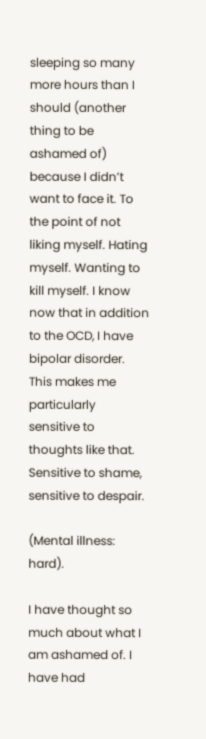sleeping so many more hours than I should (another thing to be ashamed of) because I didn’t want to face it. To the point of not liking myself. Hating myself. Wanting to kill myself. I know now that in addition to the OCD, I have bipolar disorder. This makes me particularly sensitive to thoughts like that. Sensitive to shame, sensitive to despair.

(Mental illness: hard).

I have thought so much about what I am ashamed of. I have had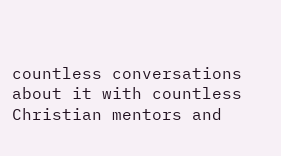countless conversations about it with countless Christian mentors and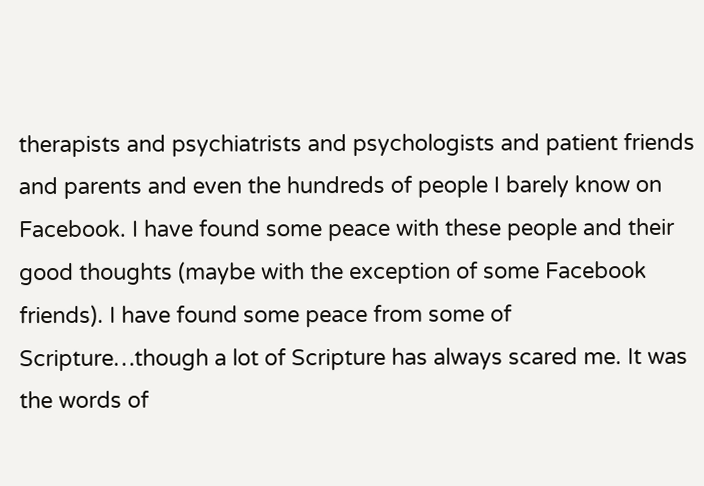therapists and psychiatrists and psychologists and patient friends and parents and even the hundreds of people I barely know on Facebook. I have found some peace with these people and their good thoughts (maybe with the exception of some Facebook friends). I have found some peace from some of Scripture…though a lot of Scripture has always scared me. It was the words of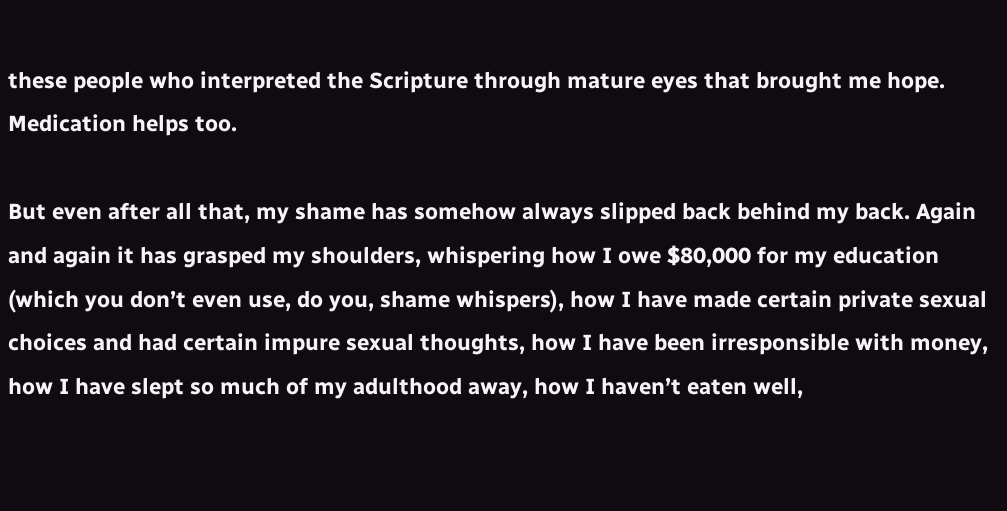these people who interpreted the Scripture through mature eyes that brought me hope. Medication helps too.

But even after all that, my shame has somehow always slipped back behind my back. Again and again it has grasped my shoulders, whispering how I owe $80,000 for my education (which you don’t even use, do you, shame whispers), how I have made certain private sexual choices and had certain impure sexual thoughts, how I have been irresponsible with money, how I have slept so much of my adulthood away, how I haven’t eaten well,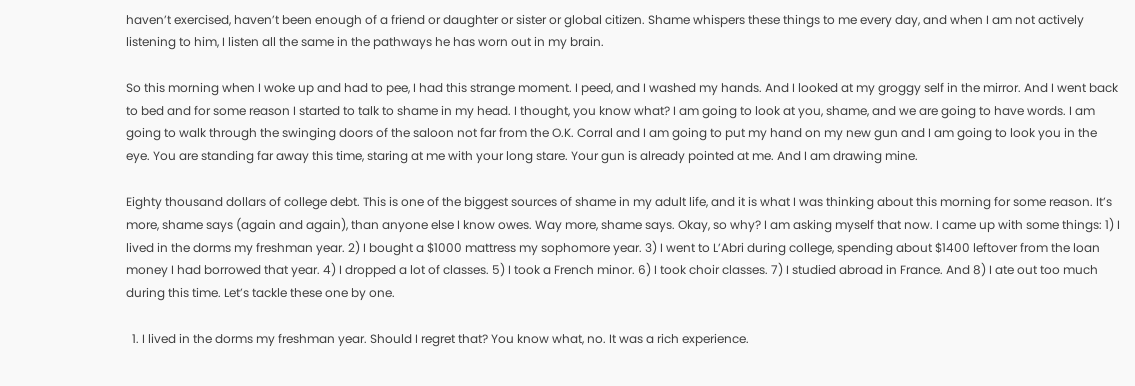haven’t exercised, haven’t been enough of a friend or daughter or sister or global citizen. Shame whispers these things to me every day, and when I am not actively listening to him, I listen all the same in the pathways he has worn out in my brain.

So this morning when I woke up and had to pee, I had this strange moment. I peed, and I washed my hands. And I looked at my groggy self in the mirror. And I went back to bed and for some reason I started to talk to shame in my head. I thought, you know what? I am going to look at you, shame, and we are going to have words. I am going to walk through the swinging doors of the saloon not far from the O.K. Corral and I am going to put my hand on my new gun and I am going to look you in the eye. You are standing far away this time, staring at me with your long stare. Your gun is already pointed at me. And I am drawing mine.

Eighty thousand dollars of college debt. This is one of the biggest sources of shame in my adult life, and it is what I was thinking about this morning for some reason. It’s more, shame says (again and again), than anyone else I know owes. Way more, shame says. Okay, so why? I am asking myself that now. I came up with some things: 1) I lived in the dorms my freshman year. 2) I bought a $1000 mattress my sophomore year. 3) I went to L’Abri during college, spending about $1400 leftover from the loan money I had borrowed that year. 4) I dropped a lot of classes. 5) I took a French minor. 6) I took choir classes. 7) I studied abroad in France. And 8) I ate out too much during this time. Let’s tackle these one by one.

  1. I lived in the dorms my freshman year. Should I regret that? You know what, no. It was a rich experience.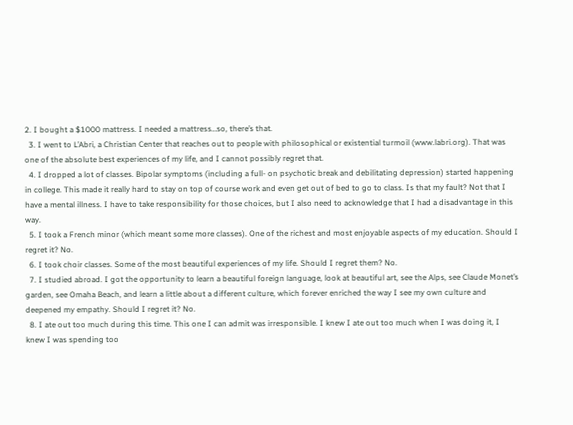2. I bought a $1000 mattress. I needed a mattress…so, there’s that.
  3. I went to L’Abri, a Christian Center that reaches out to people with philosophical or existential turmoil (www.labri.org). That was one of the absolute best experiences of my life, and I cannot possibly regret that.
  4. I dropped a lot of classes. Bipolar symptoms (including a full- on psychotic break and debilitating depression) started happening in college. This made it really hard to stay on top of course work and even get out of bed to go to class. Is that my fault? Not that I have a mental illness. I have to take responsibility for those choices, but I also need to acknowledge that I had a disadvantage in this way.
  5. I took a French minor (which meant some more classes). One of the richest and most enjoyable aspects of my education. Should I regret it? No.
  6. I took choir classes. Some of the most beautiful experiences of my life. Should I regret them? No.
  7. I studied abroad. I got the opportunity to learn a beautiful foreign language, look at beautiful art, see the Alps, see Claude Monet’s garden, see Omaha Beach, and learn a little about a different culture, which forever enriched the way I see my own culture and deepened my empathy. Should I regret it? No.
  8. I ate out too much during this time. This one I can admit was irresponsible. I knew I ate out too much when I was doing it, I knew I was spending too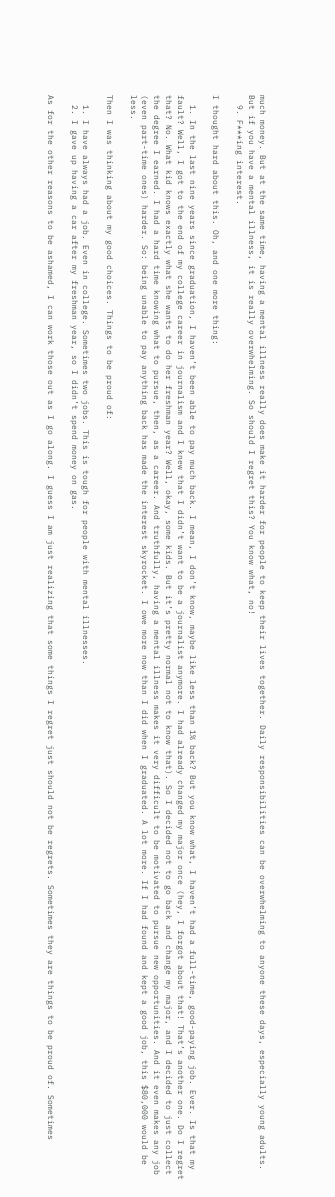much money. But at the same time, having a mental illness really does make it harder for people to keep their lives together. Daily responsibilities can be overwhelming to anyone these days, especially young adults. But if you have a mental illness, it is really overwhelming. So should I regret this? You know what, no!
  9. F***ing interest.

I thought hard about this. Oh, and one more thing:

  1. In the last nine years since graduation, I haven’t been able to pay much back. I mean, I don’t know, maybe like less than 1% back? But you know what, I haven’t had a full-time, good-paying job. Ever. Is that my fault? Well, I got to the end of my college career in journalism and I knew that I didn’t want to be a journalist anymore. I had already changed my major once (hey, I forgot about that! That’s another one. Do I regret that? No. What kid knows exactly what she wants to do her freshman year? Well, okay, some kids. But it’s pretty normal not to know that). So I decided not to go back and change my major, and I decided to just collect the degree I earned. I had a hard time knowing what to pursue, then, as a career. And truthfully, having a mental illness makes it very difficult to be motivated to pursue new opportunities. And it even makes any job (even part-time ones) harder. So: being unable to pay anything back has made the interest skyrocket. I owe more now than I did when I graduated. A lot more. If I had found and kept a good job, this $80,000 would be less.

Then I was thinking about my good choices. Things to be proud of:

  1. I have always had a job. Even in college. Sometimes two jobs. This is tough for people with mental illnesses.
  2. I gave up having a car after my freshman year, so I didn’t spend money on gas.

As for the other reasons to be ashamed, I can work those out as I go along. I guess I am just realizing that some things I regret just should not be regrets. Sometimes they are things to be proud of. Sometimes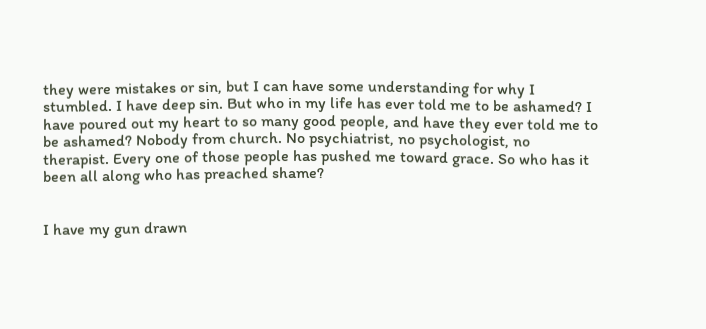they were mistakes or sin, but I can have some understanding for why I stumbled. I have deep sin. But who in my life has ever told me to be ashamed? I have poured out my heart to so many good people, and have they ever told me to be ashamed? Nobody from church. No psychiatrist, no psychologist, no therapist. Every one of those people has pushed me toward grace. So who has it been all along who has preached shame?


I have my gun drawn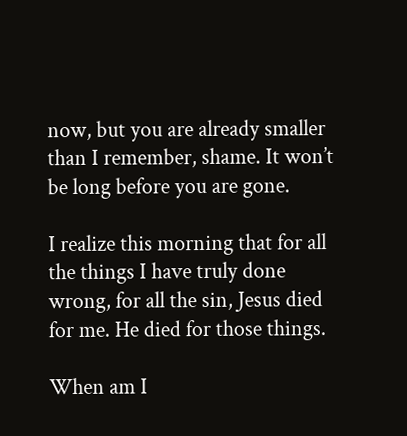now, but you are already smaller than I remember, shame. It won’t be long before you are gone.

I realize this morning that for all the things I have truly done wrong, for all the sin, Jesus died for me. He died for those things.

When am I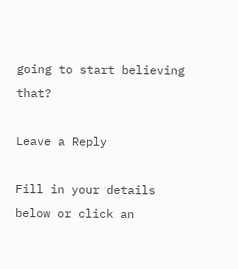going to start believing that?

Leave a Reply

Fill in your details below or click an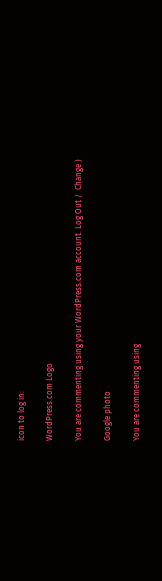icon to log in:

WordPress.com Logo

You are commenting using your WordPress.com account. Log Out /  Change )

Google photo

You are commenting using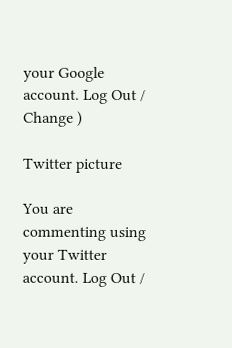your Google account. Log Out /  Change )

Twitter picture

You are commenting using your Twitter account. Log Out /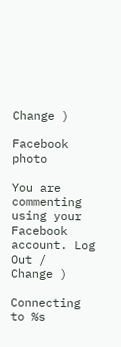Change )

Facebook photo

You are commenting using your Facebook account. Log Out /  Change )

Connecting to %s